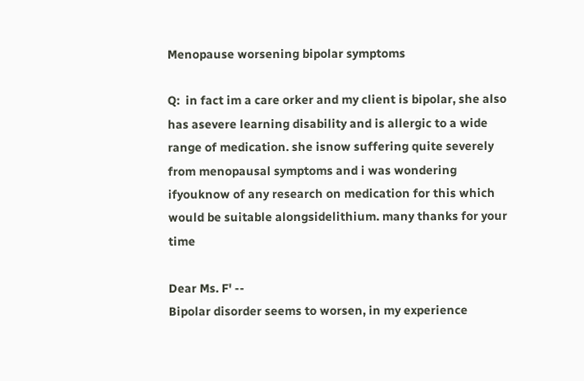Menopause worsening bipolar symptoms

Q:  in fact im a care orker and my client is bipolar, she also has asevere learning disability and is allergic to a wide range of medication. she isnow suffering quite severely from menopausal symptoms and i was wondering ifyouknow of any research on medication for this which would be suitable alongsidelithium. many thanks for your time

Dear Ms. F' --
Bipolar disorder seems to worsen, in my experience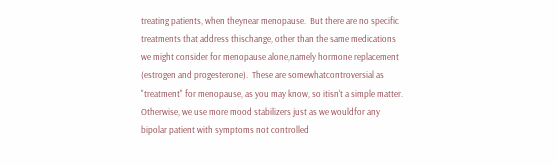treating patients, when theynear menopause.  But there are no specific treatments that address thischange, other than the same medications we might consider for menopause alone,namely hormone replacement (estrogen and progesterone).  These are somewhatcontroversial as "treatment" for menopause, as you may know, so itisn't a simple matter. Otherwise, we use more mood stabilizers just as we wouldfor any bipolar patient with symptoms not controlled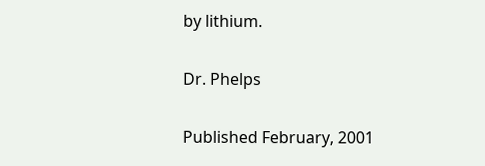by lithium.

Dr. Phelps

Published February, 2001